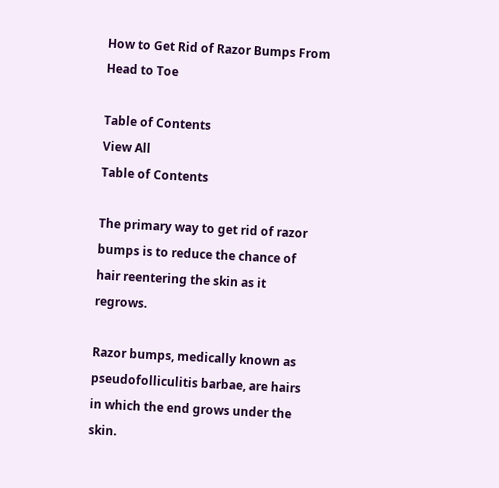How to Get Rid of Razor Bumps From Head to Toe

Table of Contents
View All
Table of Contents

The primary way to get rid of razor bumps is to reduce the chance of hair reentering the skin as it regrows.

Razor bumps, medically known as pseudofolliculitis barbae, are hairs in which the end grows under the skin.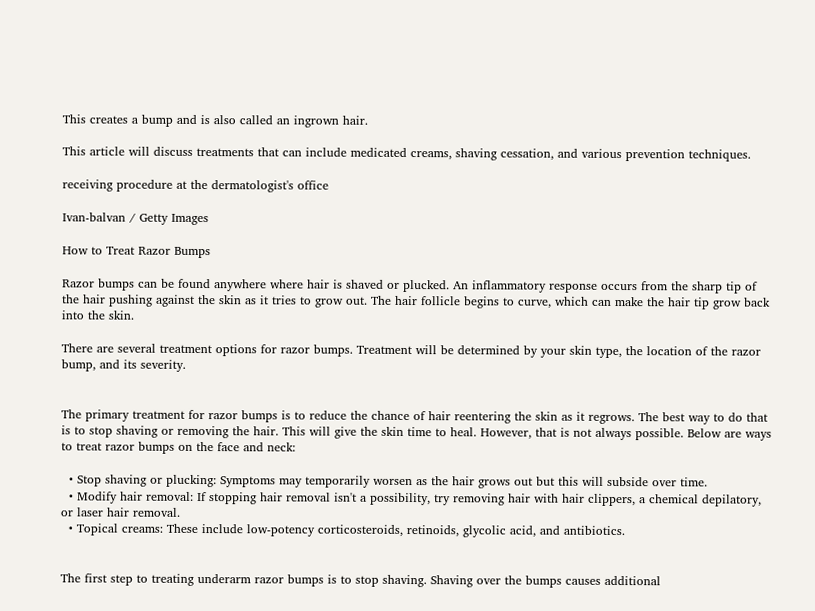This creates a bump and is also called an ingrown hair.

This article will discuss treatments that can include medicated creams, shaving cessation, and various prevention techniques.

receiving procedure at the dermatologist's office

Ivan-balvan / Getty Images

How to Treat Razor Bumps

Razor bumps can be found anywhere where hair is shaved or plucked. An inflammatory response occurs from the sharp tip of the hair pushing against the skin as it tries to grow out. The hair follicle begins to curve, which can make the hair tip grow back into the skin.

There are several treatment options for razor bumps. Treatment will be determined by your skin type, the location of the razor bump, and its severity.


The primary treatment for razor bumps is to reduce the chance of hair reentering the skin as it regrows. The best way to do that is to stop shaving or removing the hair. This will give the skin time to heal. However, that is not always possible. Below are ways to treat razor bumps on the face and neck:

  • Stop shaving or plucking: Symptoms may temporarily worsen as the hair grows out but this will subside over time.
  • Modify hair removal: If stopping hair removal isn't a possibility, try removing hair with hair clippers, a chemical depilatory, or laser hair removal.
  • Topical creams: These include low-potency corticosteroids, retinoids, glycolic acid, and antibiotics.


The first step to treating underarm razor bumps is to stop shaving. Shaving over the bumps causes additional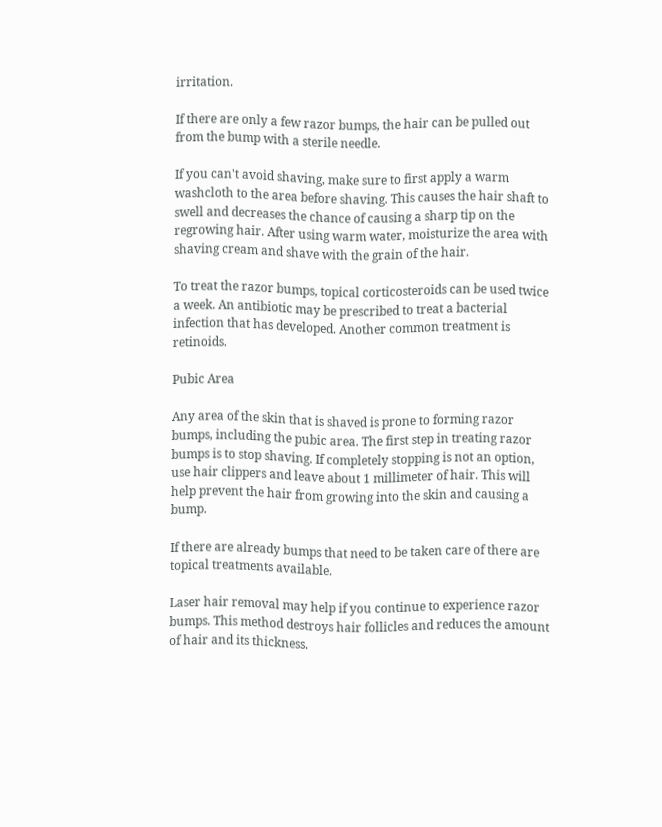irritation.

If there are only a few razor bumps, the hair can be pulled out from the bump with a sterile needle.

If you can't avoid shaving, make sure to first apply a warm washcloth to the area before shaving. This causes the hair shaft to swell and decreases the chance of causing a sharp tip on the regrowing hair. After using warm water, moisturize the area with shaving cream and shave with the grain of the hair.

To treat the razor bumps, topical corticosteroids can be used twice a week. An antibiotic may be prescribed to treat a bacterial infection that has developed. Another common treatment is retinoids.

Pubic Area

Any area of the skin that is shaved is prone to forming razor bumps, including the pubic area. The first step in treating razor bumps is to stop shaving. If completely stopping is not an option, use hair clippers and leave about 1 millimeter of hair. This will help prevent the hair from growing into the skin and causing a bump.

If there are already bumps that need to be taken care of there are topical treatments available.

Laser hair removal may help if you continue to experience razor bumps. This method destroys hair follicles and reduces the amount of hair and its thickness.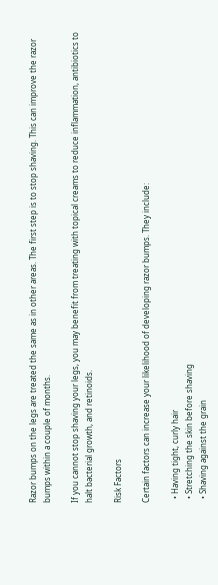Razor bumps on the legs are treated the same as in other areas. The first step is to stop shaving. This can improve the razor bumps within a couple of months.

If you cannot stop shaving your legs, you may benefit from treating with topical creams to reduce inflammation, antibiotics to halt bacterial growth, and retinoids.

Risk Factors

Certain factors can increase your likelihood of developing razor bumps. They include:

  • Having tight, curly hair
  • Stretching the skin before shaving
  • Shaving against the grain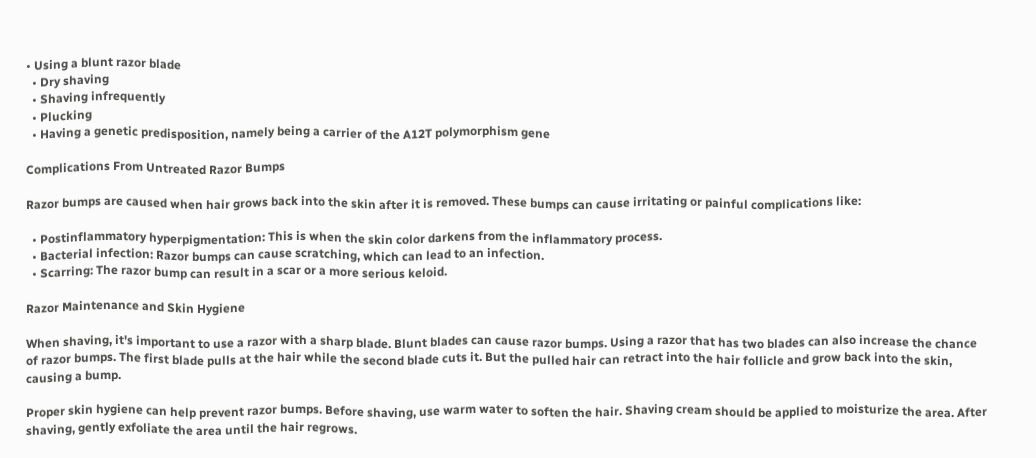• Using a blunt razor blade
  • Dry shaving
  • Shaving infrequently
  • Plucking
  • Having a genetic predisposition, namely being a carrier of the A12T polymorphism gene

Complications From Untreated Razor Bumps

Razor bumps are caused when hair grows back into the skin after it is removed. These bumps can cause irritating or painful complications like:

  • Postinflammatory hyperpigmentation: This is when the skin color darkens from the inflammatory process.
  • Bacterial infection: Razor bumps can cause scratching, which can lead to an infection.
  • Scarring: The razor bump can result in a scar or a more serious keloid.

Razor Maintenance and Skin Hygiene

When shaving, it's important to use a razor with a sharp blade. Blunt blades can cause razor bumps. Using a razor that has two blades can also increase the chance of razor bumps. The first blade pulls at the hair while the second blade cuts it. But the pulled hair can retract into the hair follicle and grow back into the skin, causing a bump.

Proper skin hygiene can help prevent razor bumps. Before shaving, use warm water to soften the hair. Shaving cream should be applied to moisturize the area. After shaving, gently exfoliate the area until the hair regrows.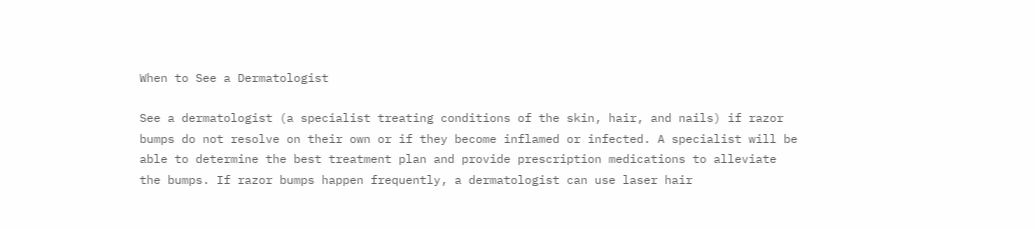When to See a Dermatologist

See a dermatologist (a specialist treating conditions of the skin, hair, and nails) if razor bumps do not resolve on their own or if they become inflamed or infected. A specialist will be able to determine the best treatment plan and provide prescription medications to alleviate the bumps. If razor bumps happen frequently, a dermatologist can use laser hair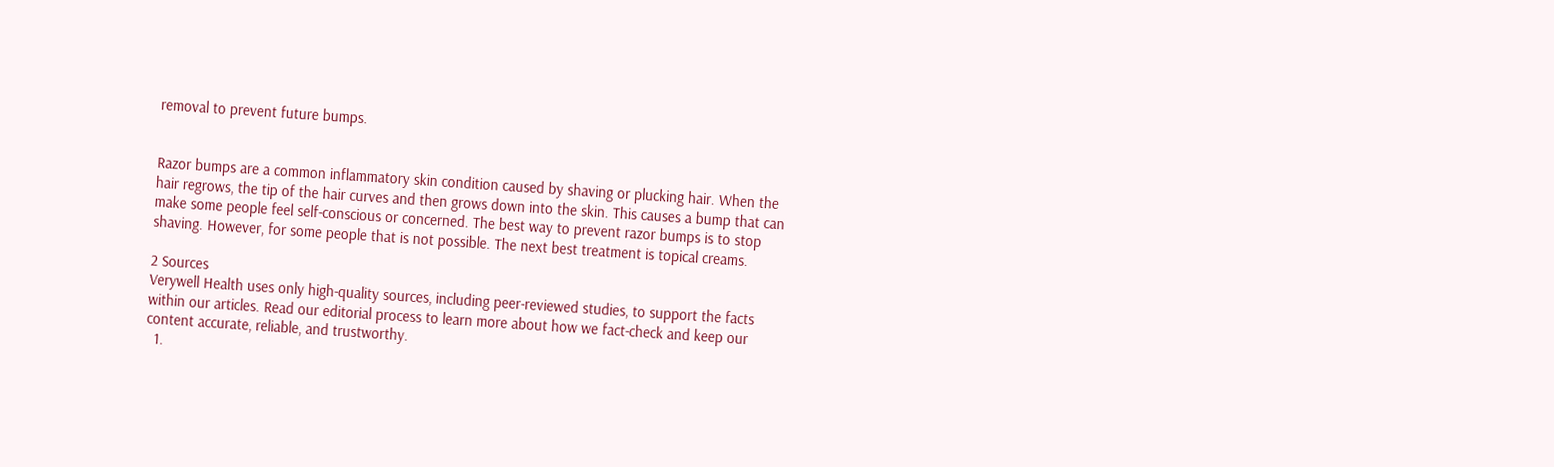removal to prevent future bumps.


Razor bumps are a common inflammatory skin condition caused by shaving or plucking hair. When the hair regrows, the tip of the hair curves and then grows down into the skin. This causes a bump that can make some people feel self-conscious or concerned. The best way to prevent razor bumps is to stop shaving. However, for some people that is not possible. The next best treatment is topical creams.

2 Sources
Verywell Health uses only high-quality sources, including peer-reviewed studies, to support the facts within our articles. Read our editorial process to learn more about how we fact-check and keep our content accurate, reliable, and trustworthy.
  1.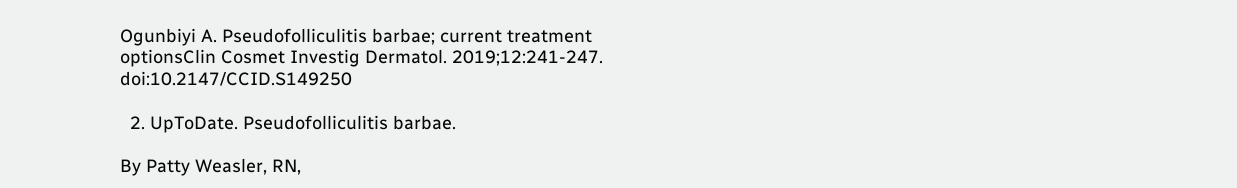Ogunbiyi A. Pseudofolliculitis barbae; current treatment optionsClin Cosmet Investig Dermatol. 2019;12:241-247. doi:10.2147/CCID.S149250

  2. UpToDate. Pseudofolliculitis barbae.

By Patty Weasler, RN,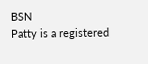BSN
Patty is a registered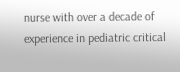nurse with over a decade of experience in pediatric critical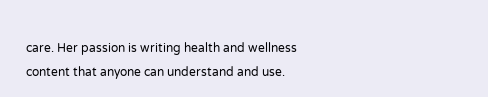care. Her passion is writing health and wellness content that anyone can understand and use.